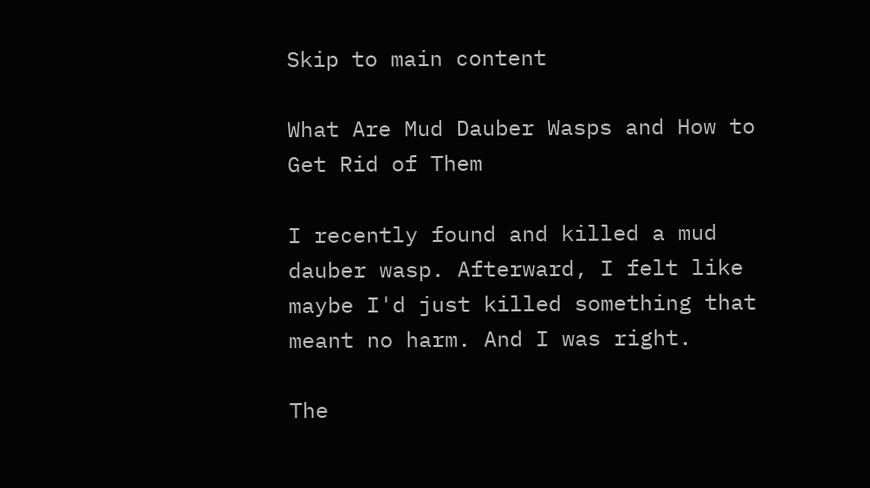Skip to main content

What Are Mud Dauber Wasps and How to Get Rid of Them

I recently found and killed a mud dauber wasp. Afterward, I felt like maybe I'd just killed something that meant no harm. And I was right.

The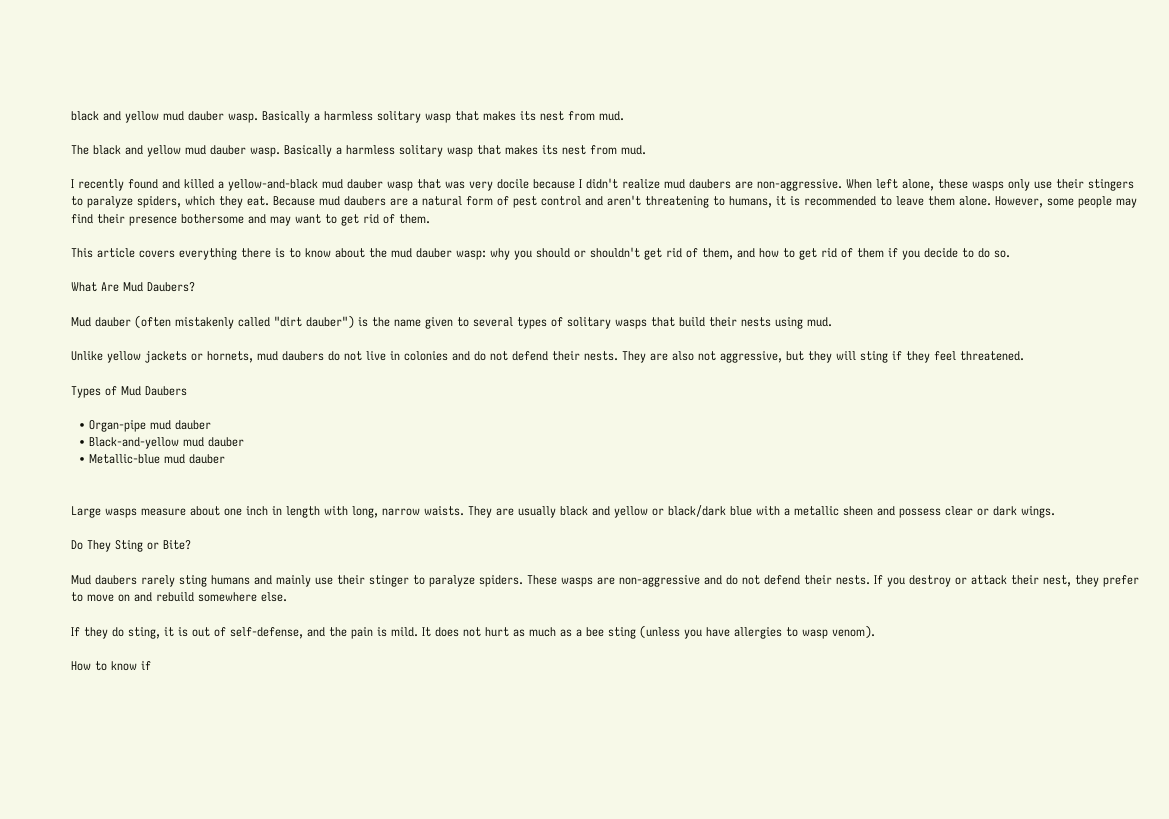black and yellow mud dauber wasp. Basically a harmless solitary wasp that makes its nest from mud.

The black and yellow mud dauber wasp. Basically a harmless solitary wasp that makes its nest from mud.

I recently found and killed a yellow-and-black mud dauber wasp that was very docile because I didn't realize mud daubers are non-aggressive. When left alone, these wasps only use their stingers to paralyze spiders, which they eat. Because mud daubers are a natural form of pest control and aren't threatening to humans, it is recommended to leave them alone. However, some people may find their presence bothersome and may want to get rid of them.

This article covers everything there is to know about the mud dauber wasp: why you should or shouldn't get rid of them, and how to get rid of them if you decide to do so.

What Are Mud Daubers?

Mud dauber (often mistakenly called "dirt dauber") is the name given to several types of solitary wasps that build their nests using mud.

Unlike yellow jackets or hornets, mud daubers do not live in colonies and do not defend their nests. They are also not aggressive, but they will sting if they feel threatened.

Types of Mud Daubers

  • Organ-pipe mud dauber
  • Black-and-yellow mud dauber
  • Metallic-blue mud dauber


Large wasps measure about one inch in length with long, narrow waists. They are usually black and yellow or black/dark blue with a metallic sheen and possess clear or dark wings.

Do They Sting or Bite?

Mud daubers rarely sting humans and mainly use their stinger to paralyze spiders. These wasps are non-aggressive and do not defend their nests. If you destroy or attack their nest, they prefer to move on and rebuild somewhere else.

If they do sting, it is out of self-defense, and the pain is mild. It does not hurt as much as a bee sting (unless you have allergies to wasp venom).

How to know if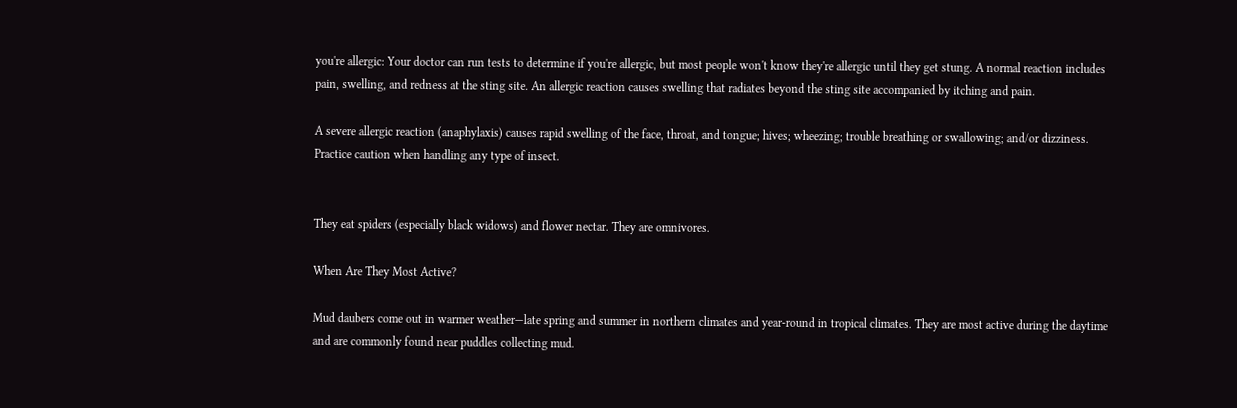you're allergic: Your doctor can run tests to determine if you're allergic, but most people won't know they're allergic until they get stung. A normal reaction includes pain, swelling, and redness at the sting site. An allergic reaction causes swelling that radiates beyond the sting site accompanied by itching and pain.

A severe allergic reaction (anaphylaxis) causes rapid swelling of the face, throat, and tongue; hives; wheezing; trouble breathing or swallowing; and/or dizziness. Practice caution when handling any type of insect.


They eat spiders (especially black widows) and flower nectar. They are omnivores.

When Are They Most Active?

Mud daubers come out in warmer weather—late spring and summer in northern climates and year-round in tropical climates. They are most active during the daytime and are commonly found near puddles collecting mud.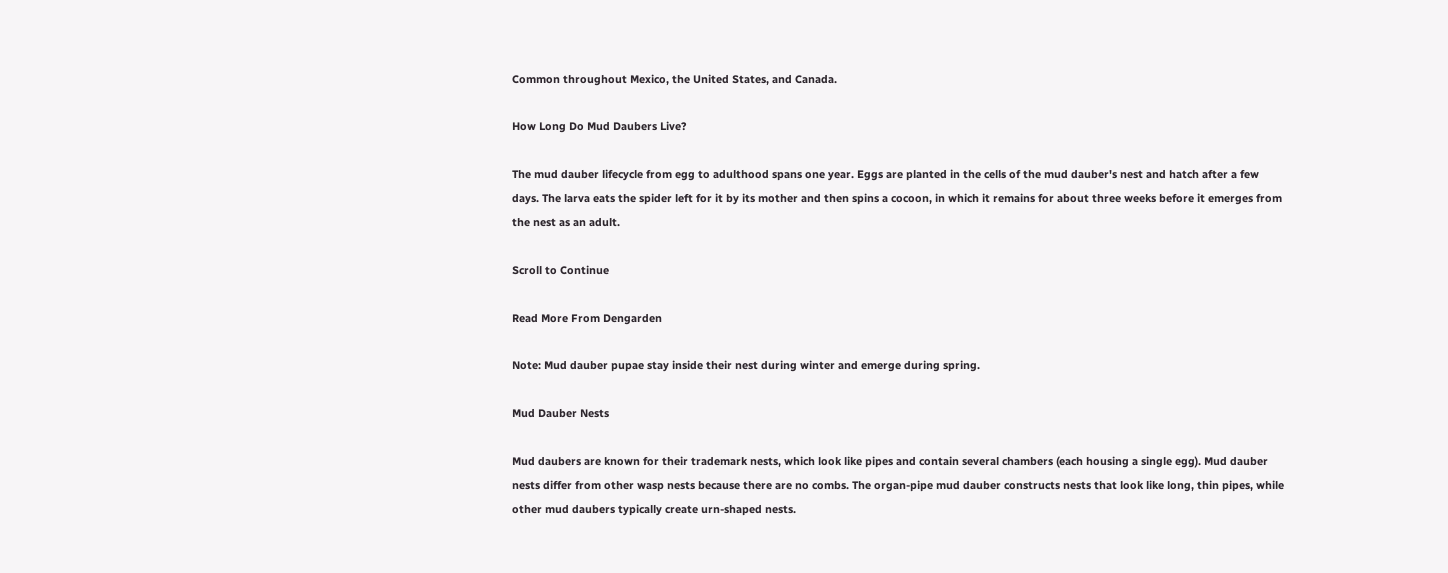Common throughout Mexico, the United States, and Canada.

How Long Do Mud Daubers Live?

The mud dauber lifecycle from egg to adulthood spans one year. Eggs are planted in the cells of the mud dauber's nest and hatch after a few days. The larva eats the spider left for it by its mother and then spins a cocoon, in which it remains for about three weeks before it emerges from the nest as an adult.

Scroll to Continue

Read More From Dengarden

Note: Mud dauber pupae stay inside their nest during winter and emerge during spring.

Mud Dauber Nests

Mud daubers are known for their trademark nests, which look like pipes and contain several chambers (each housing a single egg). Mud dauber nests differ from other wasp nests because there are no combs. The organ-pipe mud dauber constructs nests that look like long, thin pipes, while other mud daubers typically create urn-shaped nests.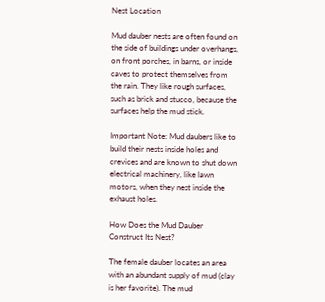Nest Location

Mud dauber nests are often found on the side of buildings under overhangs, on front porches, in barns, or inside caves to protect themselves from the rain. They like rough surfaces, such as brick and stucco, because the surfaces help the mud stick.

Important Note: Mud daubers like to build their nests inside holes and crevices and are known to shut down electrical machinery, like lawn motors, when they nest inside the exhaust holes.

How Does the Mud Dauber Construct Its Nest?

The female dauber locates an area with an abundant supply of mud (clay is her favorite). The mud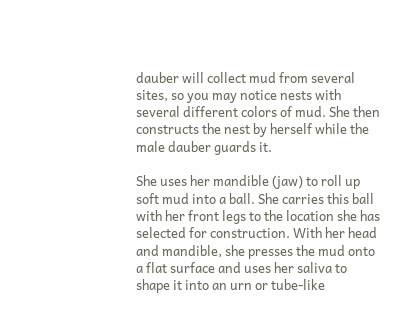dauber will collect mud from several sites, so you may notice nests with several different colors of mud. She then constructs the nest by herself while the male dauber guards it.

She uses her mandible (jaw) to roll up soft mud into a ball. She carries this ball with her front legs to the location she has selected for construction. With her head and mandible, she presses the mud onto a flat surface and uses her saliva to shape it into an urn or tube-like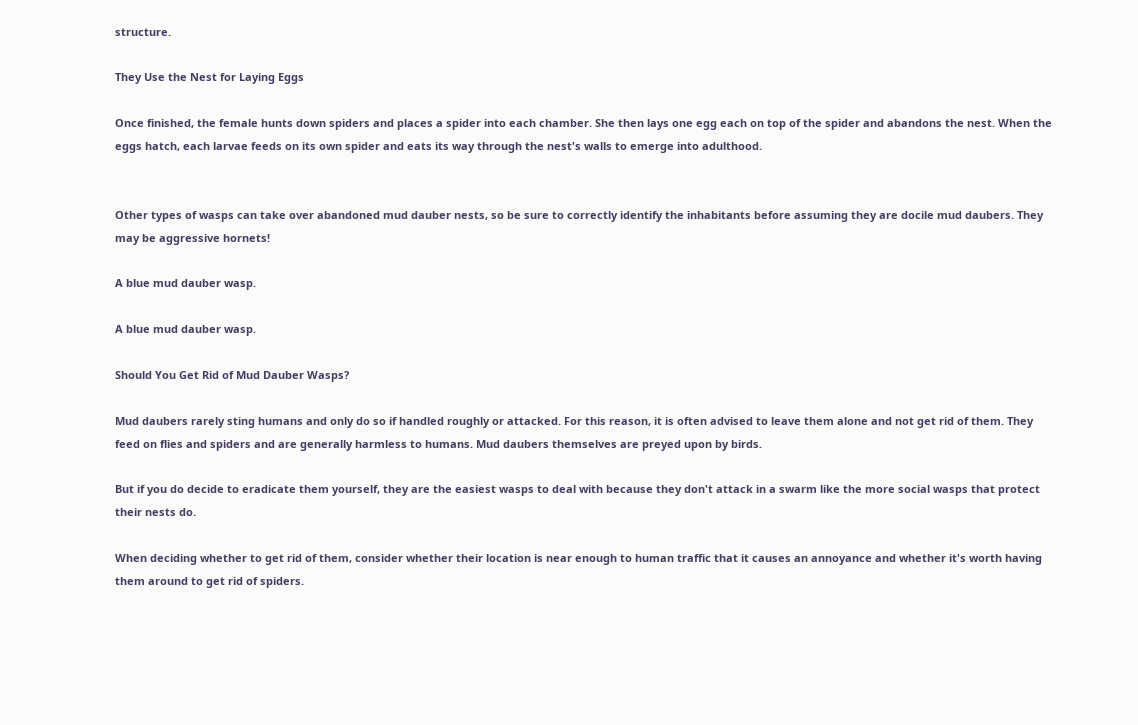structure.

They Use the Nest for Laying Eggs

Once finished, the female hunts down spiders and places a spider into each chamber. She then lays one egg each on top of the spider and abandons the nest. When the eggs hatch, each larvae feeds on its own spider and eats its way through the nest's walls to emerge into adulthood.


Other types of wasps can take over abandoned mud dauber nests, so be sure to correctly identify the inhabitants before assuming they are docile mud daubers. They may be aggressive hornets!

A blue mud dauber wasp.

A blue mud dauber wasp.

Should You Get Rid of Mud Dauber Wasps?

Mud daubers rarely sting humans and only do so if handled roughly or attacked. For this reason, it is often advised to leave them alone and not get rid of them. They feed on flies and spiders and are generally harmless to humans. Mud daubers themselves are preyed upon by birds.

But if you do decide to eradicate them yourself, they are the easiest wasps to deal with because they don't attack in a swarm like the more social wasps that protect their nests do.

When deciding whether to get rid of them, consider whether their location is near enough to human traffic that it causes an annoyance and whether it's worth having them around to get rid of spiders.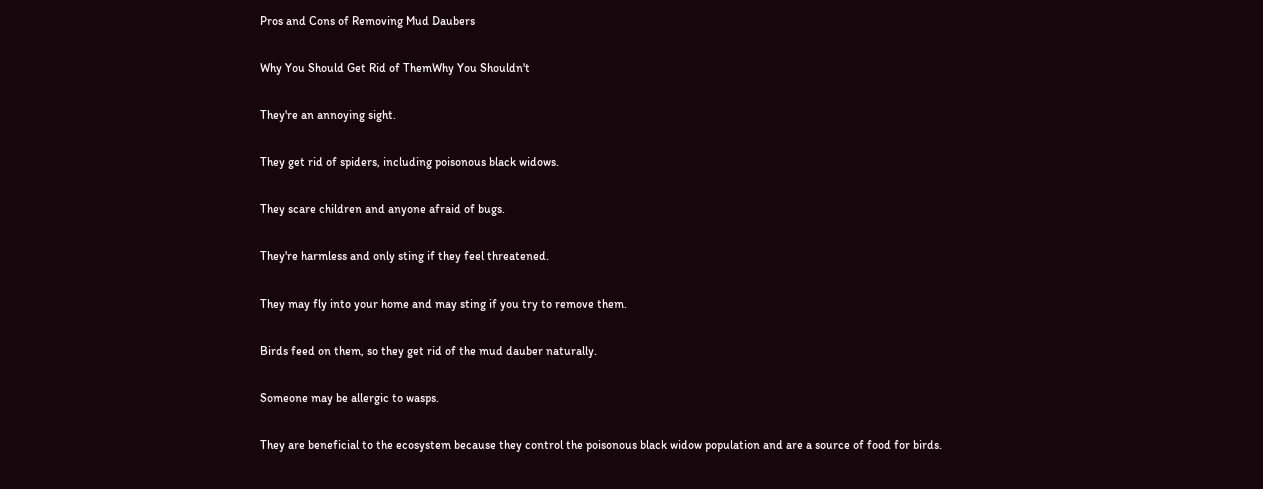Pros and Cons of Removing Mud Daubers

Why You Should Get Rid of ThemWhy You Shouldn't

They're an annoying sight.

They get rid of spiders, including poisonous black widows.

They scare children and anyone afraid of bugs.

They're harmless and only sting if they feel threatened.

They may fly into your home and may sting if you try to remove them.

Birds feed on them, so they get rid of the mud dauber naturally.

Someone may be allergic to wasps.

They are beneficial to the ecosystem because they control the poisonous black widow population and are a source of food for birds.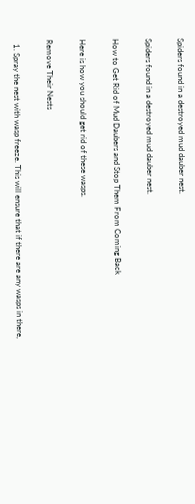Spiders found in a destroyed mud dauber nest.

Spiders found in a destroyed mud dauber nest.

How to Get Rid of Mud Daubers and Stop Them From Coming Back

Here is how you should get rid of these wasps.

Remove Their Nests

  1. Spray the nest with wasp freeze. This will ensure that if there are any wasps in there,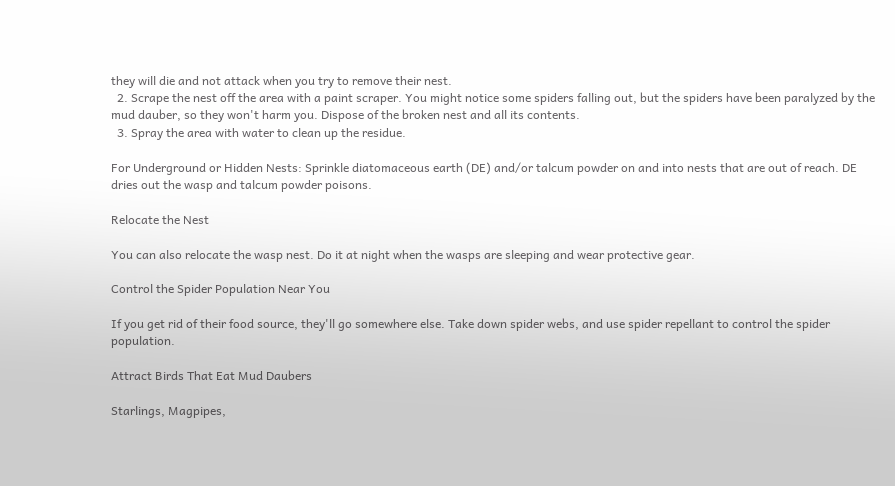they will die and not attack when you try to remove their nest.
  2. Scrape the nest off the area with a paint scraper. You might notice some spiders falling out, but the spiders have been paralyzed by the mud dauber, so they won't harm you. Dispose of the broken nest and all its contents.
  3. Spray the area with water to clean up the residue.

For Underground or Hidden Nests: Sprinkle diatomaceous earth (DE) and/or talcum powder on and into nests that are out of reach. DE dries out the wasp and talcum powder poisons.

Relocate the Nest

You can also relocate the wasp nest. Do it at night when the wasps are sleeping and wear protective gear.

Control the Spider Population Near You

If you get rid of their food source, they'll go somewhere else. Take down spider webs, and use spider repellant to control the spider population.

Attract Birds That Eat Mud Daubers

Starlings, Magpipes,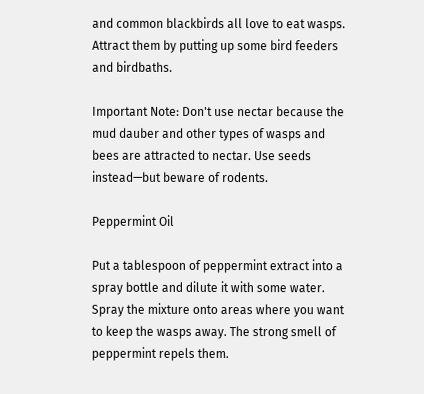and common blackbirds all love to eat wasps. Attract them by putting up some bird feeders and birdbaths.

Important Note: Don't use nectar because the mud dauber and other types of wasps and bees are attracted to nectar. Use seeds instead—but beware of rodents.

Peppermint Oil

Put a tablespoon of peppermint extract into a spray bottle and dilute it with some water. Spray the mixture onto areas where you want to keep the wasps away. The strong smell of peppermint repels them.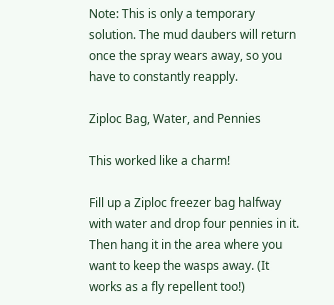Note: This is only a temporary solution. The mud daubers will return once the spray wears away, so you have to constantly reapply.

Ziploc Bag, Water, and Pennies

This worked like a charm!

Fill up a Ziploc freezer bag halfway with water and drop four pennies in it. Then hang it in the area where you want to keep the wasps away. (It works as a fly repellent too!)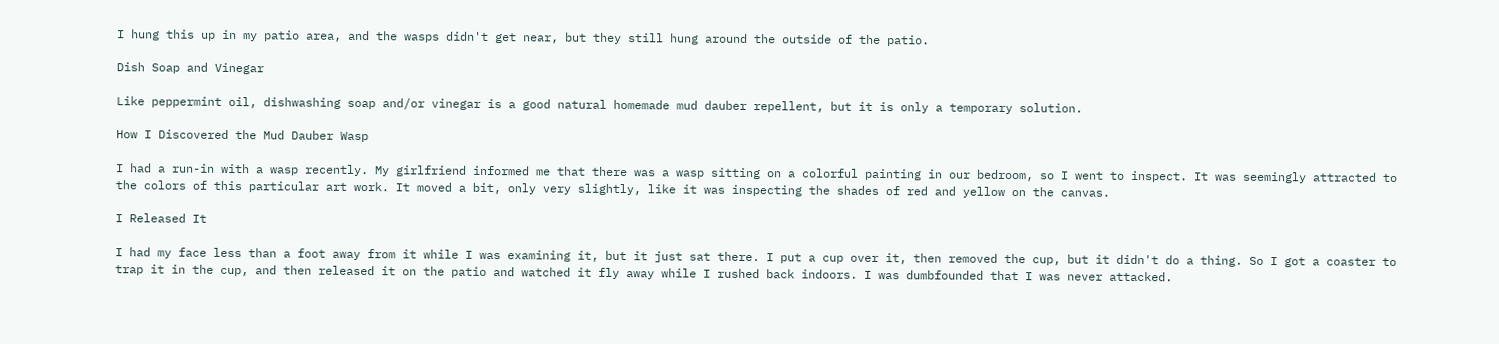I hung this up in my patio area, and the wasps didn't get near, but they still hung around the outside of the patio.

Dish Soap and Vinegar

Like peppermint oil, dishwashing soap and/or vinegar is a good natural homemade mud dauber repellent, but it is only a temporary solution.

How I Discovered the Mud Dauber Wasp

I had a run-in with a wasp recently. My girlfriend informed me that there was a wasp sitting on a colorful painting in our bedroom, so I went to inspect. It was seemingly attracted to the colors of this particular art work. It moved a bit, only very slightly, like it was inspecting the shades of red and yellow on the canvas.

I Released It

I had my face less than a foot away from it while I was examining it, but it just sat there. I put a cup over it, then removed the cup, but it didn't do a thing. So I got a coaster to trap it in the cup, and then released it on the patio and watched it fly away while I rushed back indoors. I was dumbfounded that I was never attacked.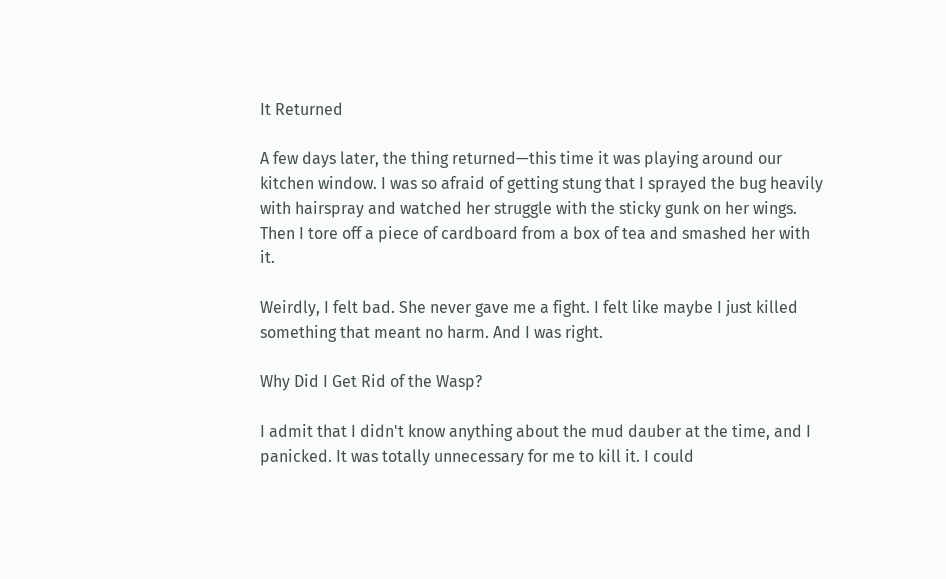It Returned

A few days later, the thing returned—this time it was playing around our kitchen window. I was so afraid of getting stung that I sprayed the bug heavily with hairspray and watched her struggle with the sticky gunk on her wings. Then I tore off a piece of cardboard from a box of tea and smashed her with it.

Weirdly, I felt bad. She never gave me a fight. I felt like maybe I just killed something that meant no harm. And I was right.

Why Did I Get Rid of the Wasp?

I admit that I didn't know anything about the mud dauber at the time, and I panicked. It was totally unnecessary for me to kill it. I could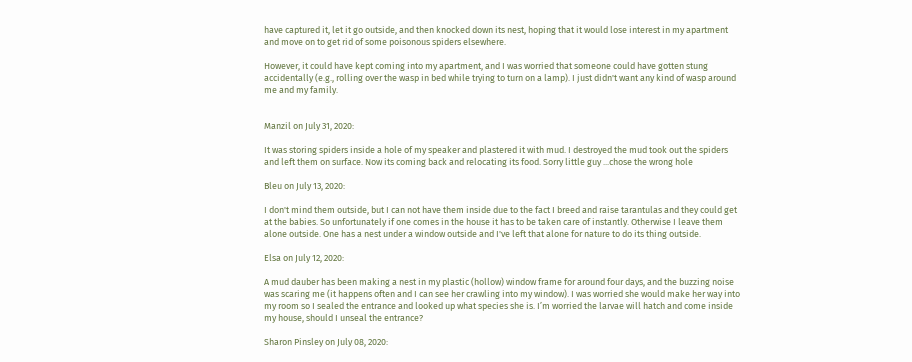have captured it, let it go outside, and then knocked down its nest, hoping that it would lose interest in my apartment and move on to get rid of some poisonous spiders elsewhere.

However, it could have kept coming into my apartment, and I was worried that someone could have gotten stung accidentally (e.g., rolling over the wasp in bed while trying to turn on a lamp). I just didn't want any kind of wasp around me and my family.


Manzil on July 31, 2020:

It was storing spiders inside a hole of my speaker and plastered it with mud. I destroyed the mud took out the spiders and left them on surface. Now its coming back and relocating its food. Sorry little guy ...chose the wrong hole

Bleu on July 13, 2020:

I don't mind them outside, but I can not have them inside due to the fact I breed and raise tarantulas and they could get at the babies. So unfortunately if one comes in the house it has to be taken care of instantly. Otherwise I leave them alone outside. One has a nest under a window outside and I've left that alone for nature to do its thing outside.

Elsa on July 12, 2020:

A mud dauber has been making a nest in my plastic (hollow) window frame for around four days, and the buzzing noise was scaring me (it happens often and I can see her crawling into my window). I was worried she would make her way into my room so I sealed the entrance and looked up what species she is. I’m worried the larvae will hatch and come inside my house, should I unseal the entrance?

Sharon Pinsley on July 08, 2020: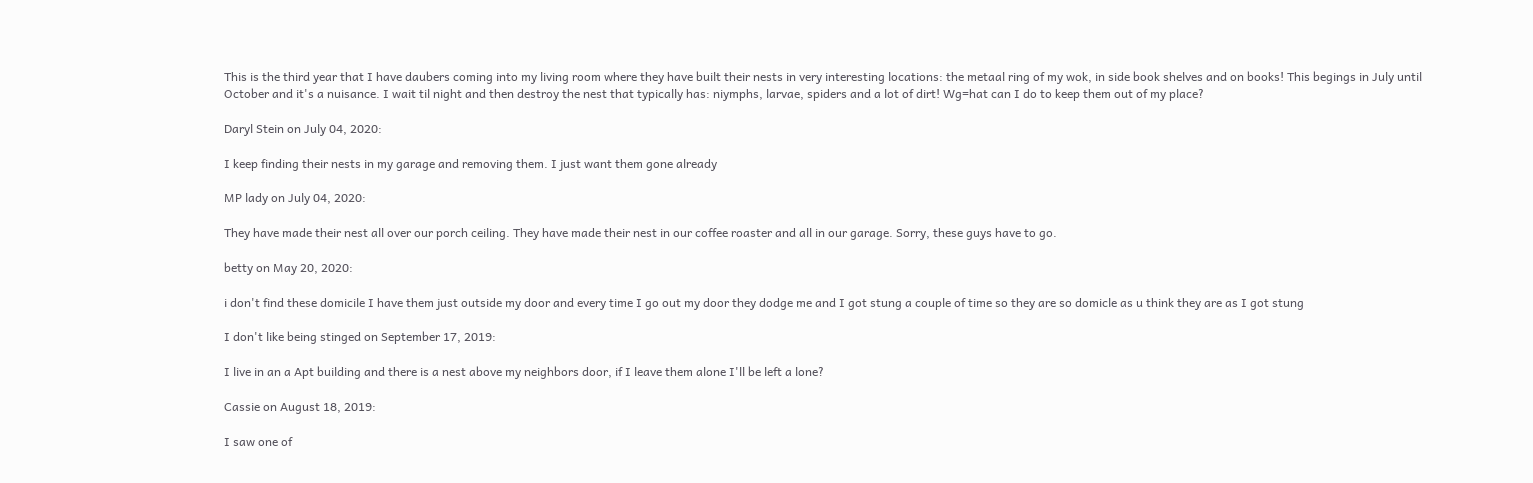This is the third year that I have daubers coming into my living room where they have built their nests in very interesting locations: the metaal ring of my wok, in side book shelves and on books! This begings in July until October and it's a nuisance. I wait til night and then destroy the nest that typically has: niymphs, larvae, spiders and a lot of dirt! Wg=hat can I do to keep them out of my place?

Daryl Stein on July 04, 2020:

I keep finding their nests in my garage and removing them. I just want them gone already

MP lady on July 04, 2020:

They have made their nest all over our porch ceiling. They have made their nest in our coffee roaster and all in our garage. Sorry, these guys have to go.

betty on May 20, 2020:

i don't find these domicile I have them just outside my door and every time I go out my door they dodge me and I got stung a couple of time so they are so domicle as u think they are as I got stung

I don't like being stinged on September 17, 2019:

I live in an a Apt building and there is a nest above my neighbors door, if I leave them alone I'll be left a lone?

Cassie on August 18, 2019:

I saw one of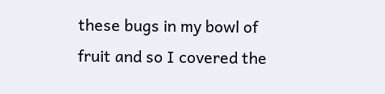these bugs in my bowl of fruit and so I covered the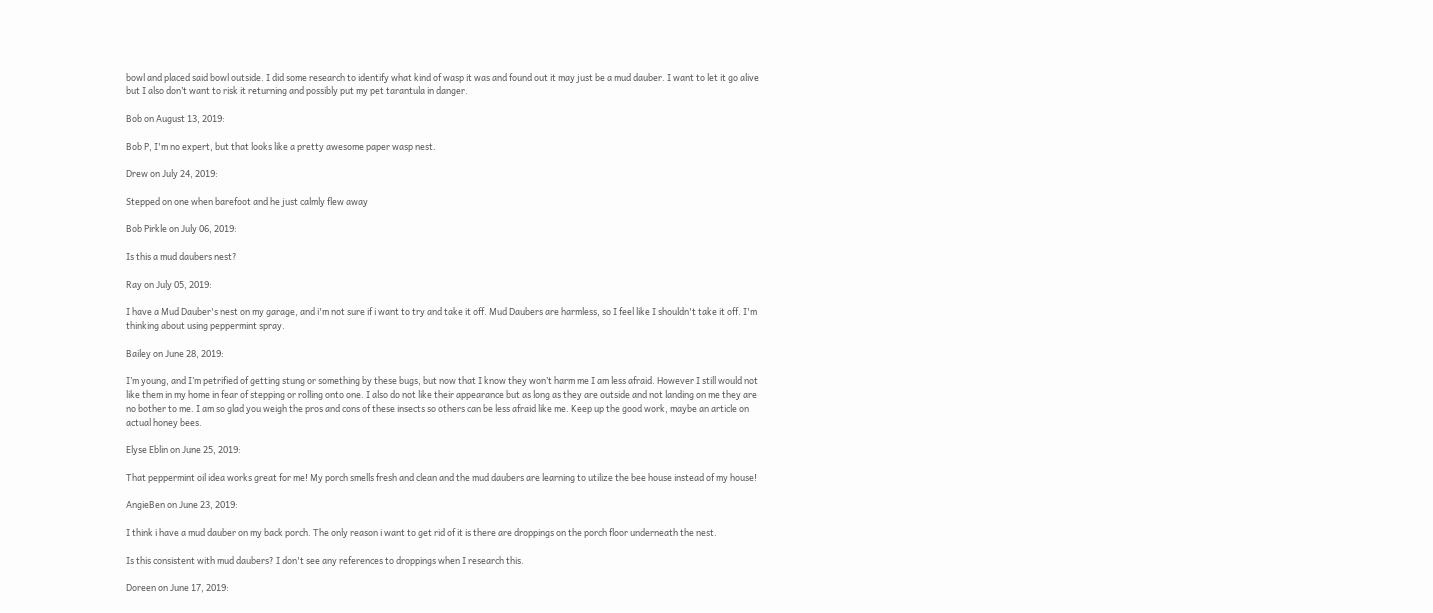bowl and placed said bowl outside. I did some research to identify what kind of wasp it was and found out it may just be a mud dauber. I want to let it go alive but I also don’t want to risk it returning and possibly put my pet tarantula in danger.

Bob on August 13, 2019:

Bob P, I'm no expert, but that looks like a pretty awesome paper wasp nest.

Drew on July 24, 2019:

Stepped on one when barefoot and he just calmly flew away

Bob Pirkle on July 06, 2019:

Is this a mud daubers nest?

Ray on July 05, 2019:

I have a Mud Dauber's nest on my garage, and i'm not sure if i want to try and take it off. Mud Daubers are harmless, so I feel like I shouldn't take it off. I'm thinking about using peppermint spray.

Bailey on June 28, 2019:

I’m young, and I’m petrified of getting stung or something by these bugs, but now that I know they won’t harm me I am less afraid. However I still would not like them in my home in fear of stepping or rolling onto one. I also do not like their appearance but as long as they are outside and not landing on me they are no bother to me. I am so glad you weigh the pros and cons of these insects so others can be less afraid like me. Keep up the good work, maybe an article on actual honey bees.

Elyse Eblin on June 25, 2019:

That peppermint oil idea works great for me! My porch smells fresh and clean and the mud daubers are learning to utilize the bee house instead of my house!

AngieBen on June 23, 2019:

I think i have a mud dauber on my back porch. The only reason i want to get rid of it is there are droppings on the porch floor underneath the nest.

Is this consistent with mud daubers? I don't see any references to droppings when I research this.

Doreen on June 17, 2019: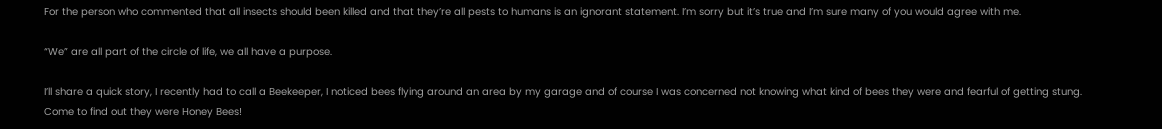For the person who commented that all insects should been killed and that they’re all pests to humans is an ignorant statement. I’m sorry but it’s true and I’m sure many of you would agree with me.

“We” are all part of the circle of life, we all have a purpose.

I’ll share a quick story, I recently had to call a Beekeeper, I noticed bees flying around an area by my garage and of course I was concerned not knowing what kind of bees they were and fearful of getting stung. Come to find out they were Honey Bees!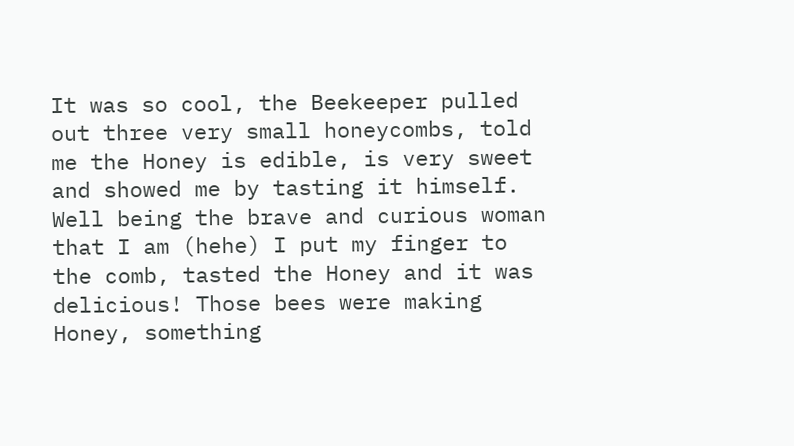It was so cool, the Beekeeper pulled out three very small honeycombs, told me the Honey is edible, is very sweet and showed me by tasting it himself. Well being the brave and curious woman that I am (hehe) I put my finger to the comb, tasted the Honey and it was delicious! Those bees were making Honey, something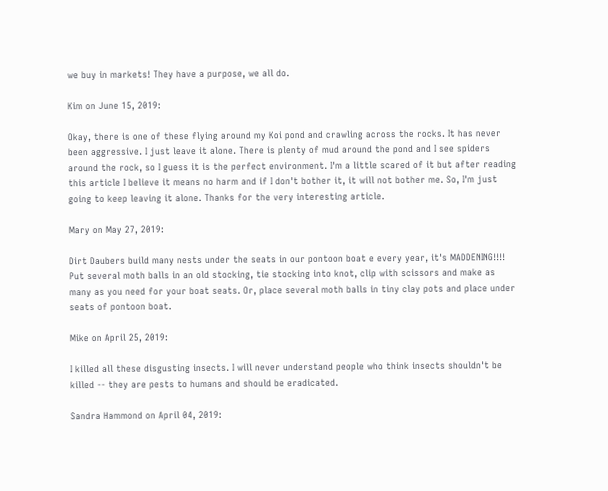we buy in markets! They have a purpose, we all do.

Kim on June 15, 2019:

Okay, there is one of these flying around my Koi pond and crawling across the rocks. It has never been aggressive. I just leave it alone. There is plenty of mud around the pond and I see spiders around the rock, so I guess it is the perfect environment. I'm a little scared of it but after reading this article I believe it means no harm and if I don't bother it, it will not bother me. So, I'm just going to keep leaving it alone. Thanks for the very interesting article.

Mary on May 27, 2019:

Dirt Daubers build many nests under the seats in our pontoon boat e every year, it's MADDENING!!!! Put several moth balls in an old stocking, tie stocking into knot, clip with scissors and make as many as you need for your boat seats. Or, place several moth balls in tiny clay pots and place under seats of pontoon boat.

Mike on April 25, 2019:

I killed all these disgusting insects. I will never understand people who think insects shouldn't be killed -- they are pests to humans and should be eradicated.

Sandra Hammond on April 04, 2019: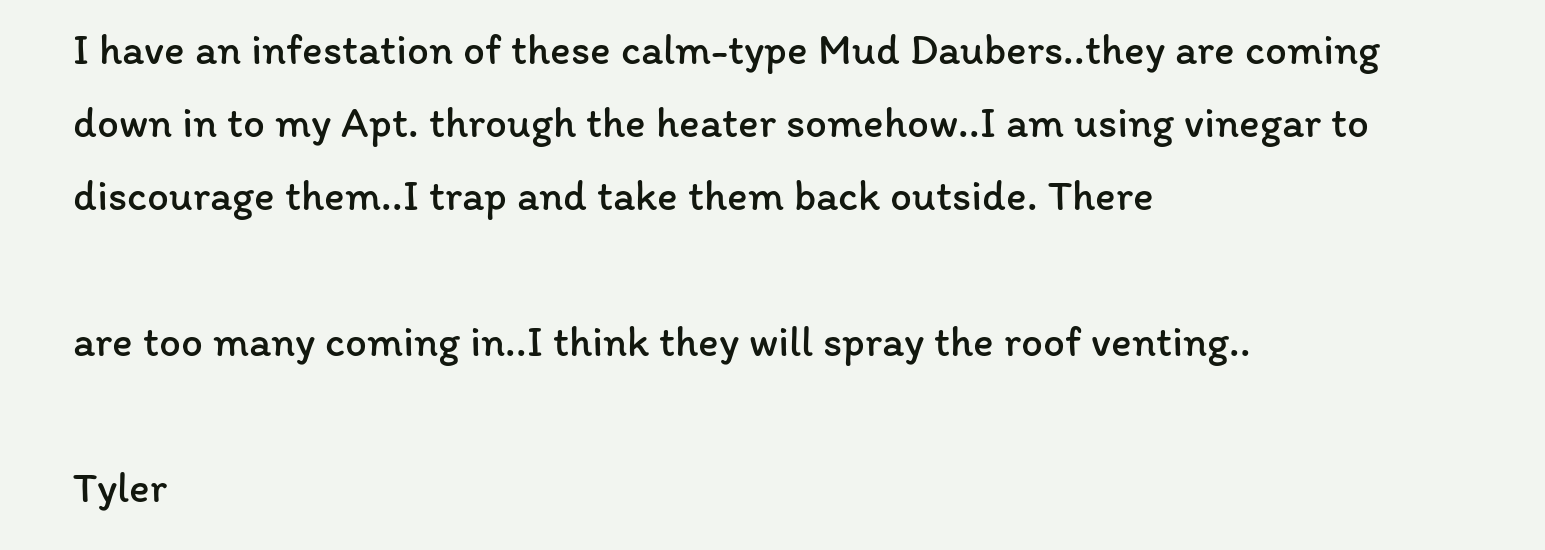I have an infestation of these calm-type Mud Daubers..they are coming down in to my Apt. through the heater somehow..I am using vinegar to discourage them..I trap and take them back outside. There

are too many coming in..I think they will spray the roof venting..

Tyler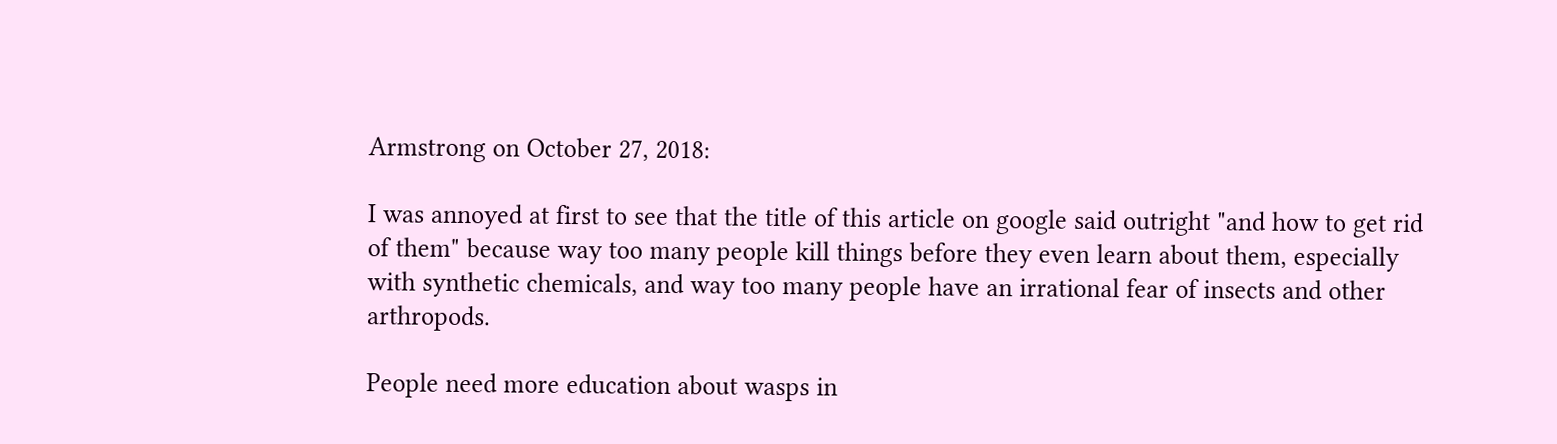Armstrong on October 27, 2018:

I was annoyed at first to see that the title of this article on google said outright "and how to get rid of them" because way too many people kill things before they even learn about them, especially with synthetic chemicals, and way too many people have an irrational fear of insects and other arthropods.

People need more education about wasps in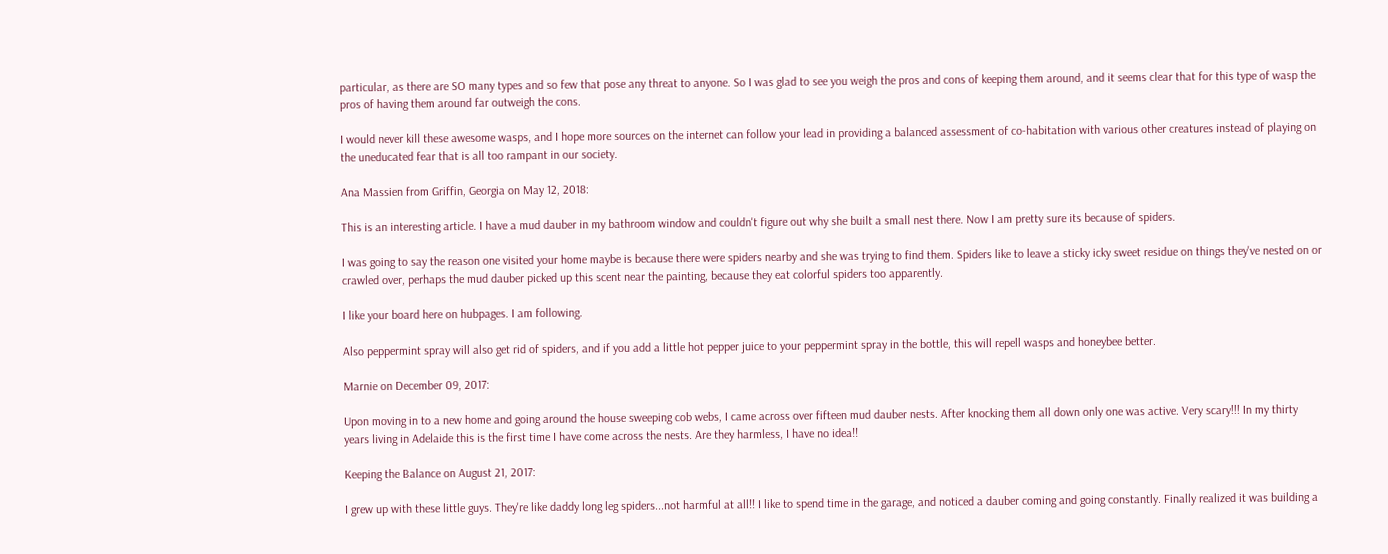particular, as there are SO many types and so few that pose any threat to anyone. So I was glad to see you weigh the pros and cons of keeping them around, and it seems clear that for this type of wasp the pros of having them around far outweigh the cons.

I would never kill these awesome wasps, and I hope more sources on the internet can follow your lead in providing a balanced assessment of co-habitation with various other creatures instead of playing on the uneducated fear that is all too rampant in our society.

Ana Massien from Griffin, Georgia on May 12, 2018:

This is an interesting article. I have a mud dauber in my bathroom window and couldn't figure out why she built a small nest there. Now I am pretty sure its because of spiders.

I was going to say the reason one visited your home maybe is because there were spiders nearby and she was trying to find them. Spiders like to leave a sticky icky sweet residue on things they've nested on or crawled over, perhaps the mud dauber picked up this scent near the painting, because they eat colorful spiders too apparently.

I like your board here on hubpages. I am following.

Also peppermint spray will also get rid of spiders, and if you add a little hot pepper juice to your peppermint spray in the bottle, this will repell wasps and honeybee better.

Marnie on December 09, 2017:

Upon moving in to a new home and going around the house sweeping cob webs, I came across over fifteen mud dauber nests. After knocking them all down only one was active. Very scary!!! In my thirty years living in Adelaide this is the first time I have come across the nests. Are they harmless, I have no idea!!

Keeping the Balance on August 21, 2017:

I grew up with these little guys. They're like daddy long leg spiders...not harmful at all!! I like to spend time in the garage, and noticed a dauber coming and going constantly. Finally realized it was building a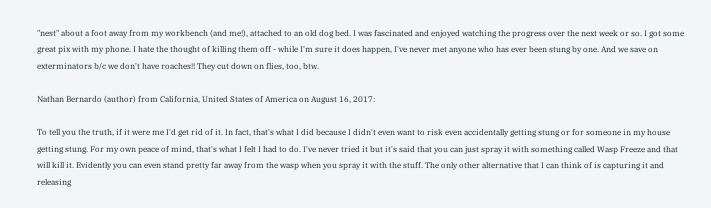"nest" about a foot away from my workbench (and me!), attached to an old dog bed. I was fascinated and enjoyed watching the progress over the next week or so. I got some great pix with my phone. I hate the thought of killing them off - while I'm sure it does happen, I've never met anyone who has ever been stung by one. And we save on exterminators b/c we don't have roaches!! They cut down on flies, too, btw.

Nathan Bernardo (author) from California, United States of America on August 16, 2017:

To tell you the truth, if it were me I'd get rid of it. In fact, that's what I did because I didn't even want to risk even accidentally getting stung or for someone in my house getting stung. For my own peace of mind, that's what I felt I had to do. I've never tried it but it's said that you can just spray it with something called Wasp Freeze and that will kill it. Evidently you can even stand pretty far away from the wasp when you spray it with the stuff. The only other alternative that I can think of is capturing it and releasing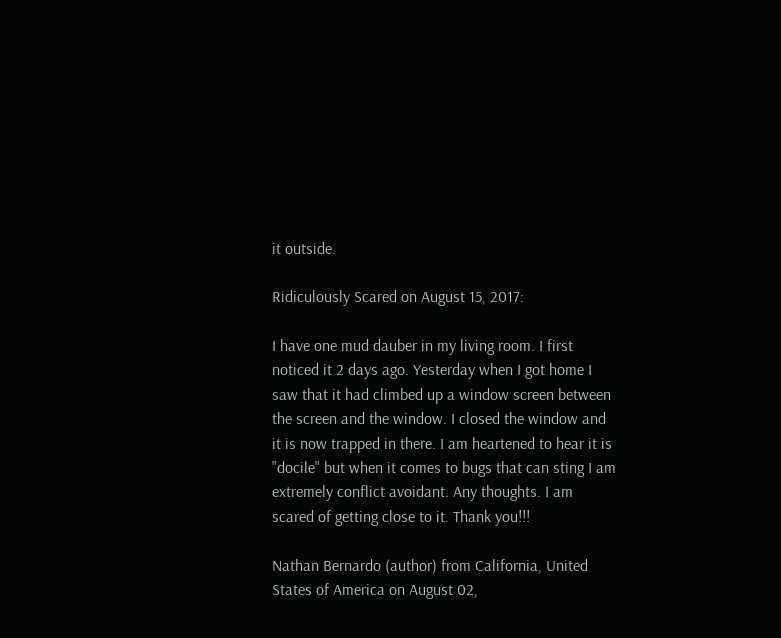it outside.

Ridiculously Scared on August 15, 2017:

I have one mud dauber in my living room. I first noticed it 2 days ago. Yesterday when I got home I saw that it had climbed up a window screen between the screen and the window. I closed the window and it is now trapped in there. I am heartened to hear it is "docile" but when it comes to bugs that can sting I am extremely conflict avoidant. Any thoughts. I am scared of getting close to it. Thank you!!!

Nathan Bernardo (author) from California, United States of America on August 02,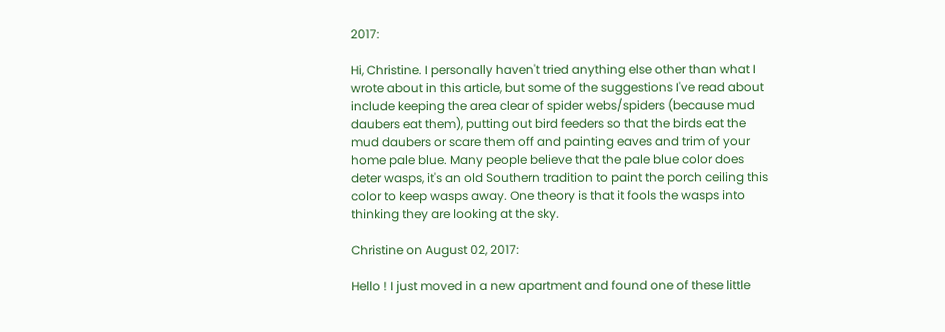2017:

Hi, Christine. I personally haven't tried anything else other than what I wrote about in this article, but some of the suggestions I've read about include keeping the area clear of spider webs/spiders (because mud daubers eat them), putting out bird feeders so that the birds eat the mud daubers or scare them off and painting eaves and trim of your home pale blue. Many people believe that the pale blue color does deter wasps, it's an old Southern tradition to paint the porch ceiling this color to keep wasps away. One theory is that it fools the wasps into thinking they are looking at the sky.

Christine on August 02, 2017:

Hello ! I just moved in a new apartment and found one of these little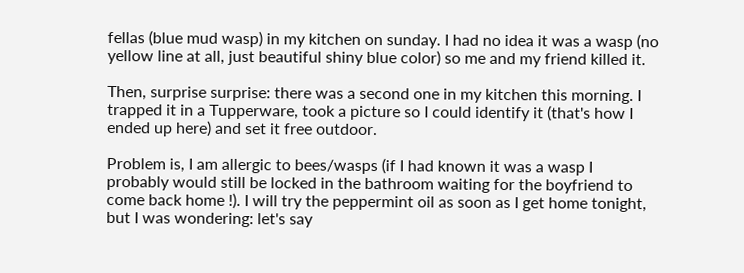fellas (blue mud wasp) in my kitchen on sunday. I had no idea it was a wasp (no yellow line at all, just beautiful shiny blue color) so me and my friend killed it.

Then, surprise surprise: there was a second one in my kitchen this morning. I trapped it in a Tupperware, took a picture so I could identify it (that's how I ended up here) and set it free outdoor.

Problem is, I am allergic to bees/wasps (if I had known it was a wasp I probably would still be locked in the bathroom waiting for the boyfriend to come back home !). I will try the peppermint oil as soon as I get home tonight, but I was wondering: let's say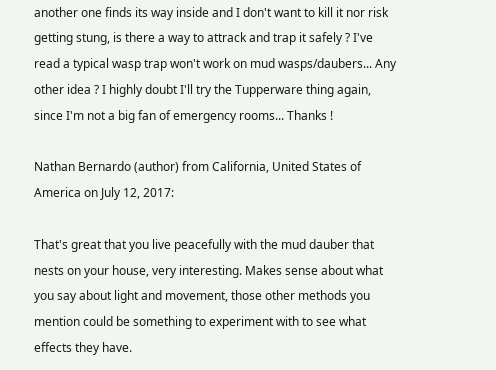another one finds its way inside and I don't want to kill it nor risk getting stung, is there a way to attrack and trap it safely ? I've read a typical wasp trap won't work on mud wasps/daubers... Any other idea ? I highly doubt I'll try the Tupperware thing again, since I'm not a big fan of emergency rooms... Thanks !

Nathan Bernardo (author) from California, United States of America on July 12, 2017:

That's great that you live peacefully with the mud dauber that nests on your house, very interesting. Makes sense about what you say about light and movement, those other methods you mention could be something to experiment with to see what effects they have.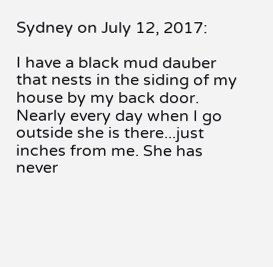Sydney on July 12, 2017:

I have a black mud dauber that nests in the siding of my house by my back door. Nearly every day when I go outside she is there...just inches from me. She has never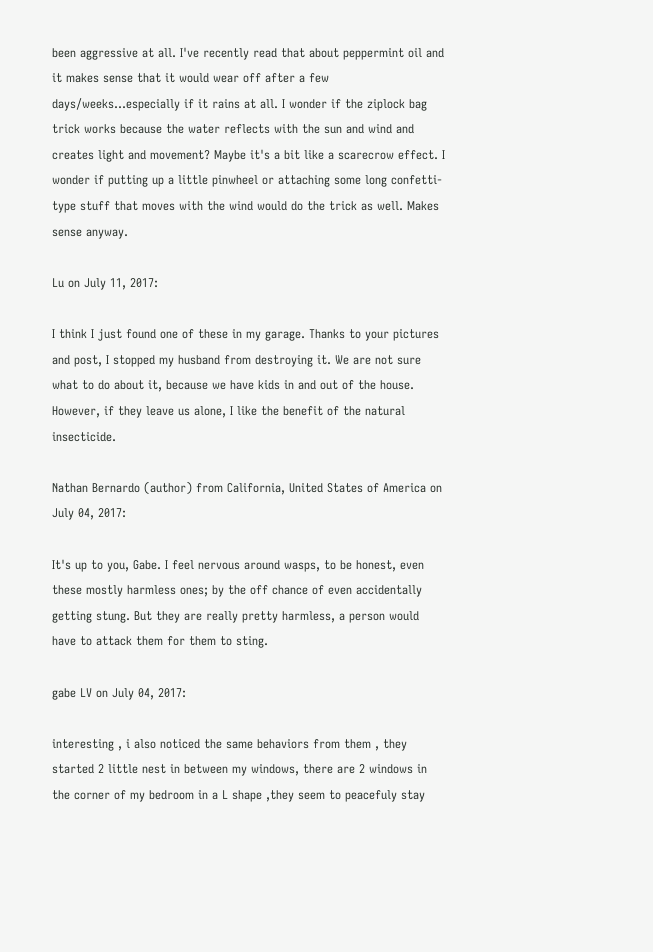been aggressive at all. I've recently read that about peppermint oil and it makes sense that it would wear off after a few days/weeks...especially if it rains at all. I wonder if the ziplock bag trick works because the water reflects with the sun and wind and creates light and movement? Maybe it's a bit like a scarecrow effect. I wonder if putting up a little pinwheel or attaching some long confetti-type stuff that moves with the wind would do the trick as well. Makes sense anyway.

Lu on July 11, 2017:

I think I just found one of these in my garage. Thanks to your pictures and post, I stopped my husband from destroying it. We are not sure what to do about it, because we have kids in and out of the house. However, if they leave us alone, I like the benefit of the natural insecticide.

Nathan Bernardo (author) from California, United States of America on July 04, 2017:

It's up to you, Gabe. I feel nervous around wasps, to be honest, even these mostly harmless ones; by the off chance of even accidentally getting stung. But they are really pretty harmless, a person would have to attack them for them to sting.

gabe LV on July 04, 2017:

interesting , i also noticed the same behaviors from them , they started 2 little nest in between my windows, there are 2 windows in the corner of my bedroom in a L shape ,they seem to peacefuly stay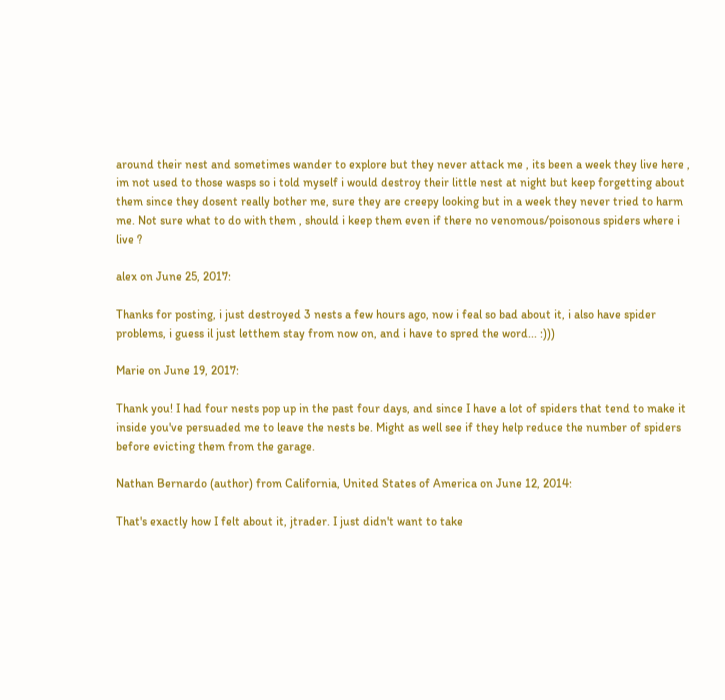around their nest and sometimes wander to explore but they never attack me , its been a week they live here , im not used to those wasps so i told myself i would destroy their little nest at night but keep forgetting about them since they dosent really bother me, sure they are creepy looking but in a week they never tried to harm me. Not sure what to do with them , should i keep them even if there no venomous/poisonous spiders where i live ?

alex on June 25, 2017:

Thanks for posting, i just destroyed 3 nests a few hours ago, now i feal so bad about it, i also have spider problems, i guess il just letthem stay from now on, and i have to spred the word... :)))

Marie on June 19, 2017:

Thank you! I had four nests pop up in the past four days, and since I have a lot of spiders that tend to make it inside you've persuaded me to leave the nests be. Might as well see if they help reduce the number of spiders before evicting them from the garage.

Nathan Bernardo (author) from California, United States of America on June 12, 2014:

That's exactly how I felt about it, jtrader. I just didn't want to take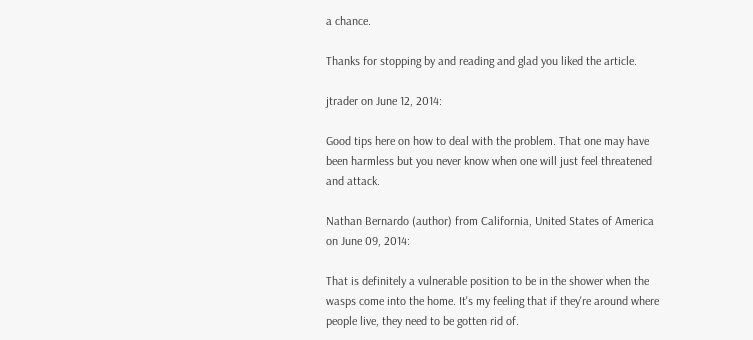a chance.

Thanks for stopping by and reading and glad you liked the article.

jtrader on June 12, 2014:

Good tips here on how to deal with the problem. That one may have been harmless but you never know when one will just feel threatened and attack.

Nathan Bernardo (author) from California, United States of America on June 09, 2014:

That is definitely a vulnerable position to be in the shower when the wasps come into the home. It's my feeling that if they're around where people live, they need to be gotten rid of.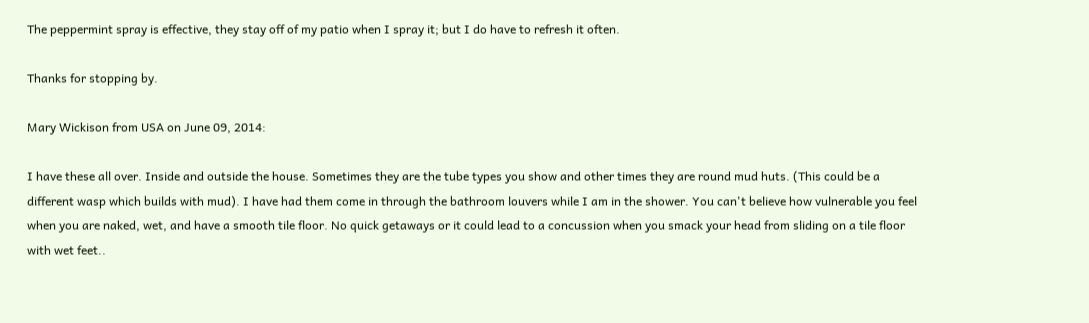The peppermint spray is effective, they stay off of my patio when I spray it; but I do have to refresh it often.

Thanks for stopping by.

Mary Wickison from USA on June 09, 2014:

I have these all over. Inside and outside the house. Sometimes they are the tube types you show and other times they are round mud huts. (This could be a different wasp which builds with mud). I have had them come in through the bathroom louvers while I am in the shower. You can't believe how vulnerable you feel when you are naked, wet, and have a smooth tile floor. No quick getaways or it could lead to a concussion when you smack your head from sliding on a tile floor with wet feet..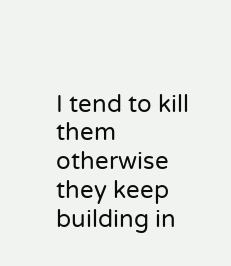I tend to kill them otherwise they keep building in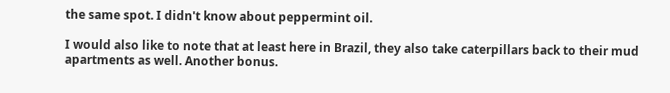the same spot. I didn't know about peppermint oil.

I would also like to note that at least here in Brazil, they also take caterpillars back to their mud apartments as well. Another bonus.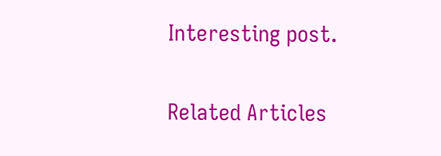Interesting post.

Related Articles